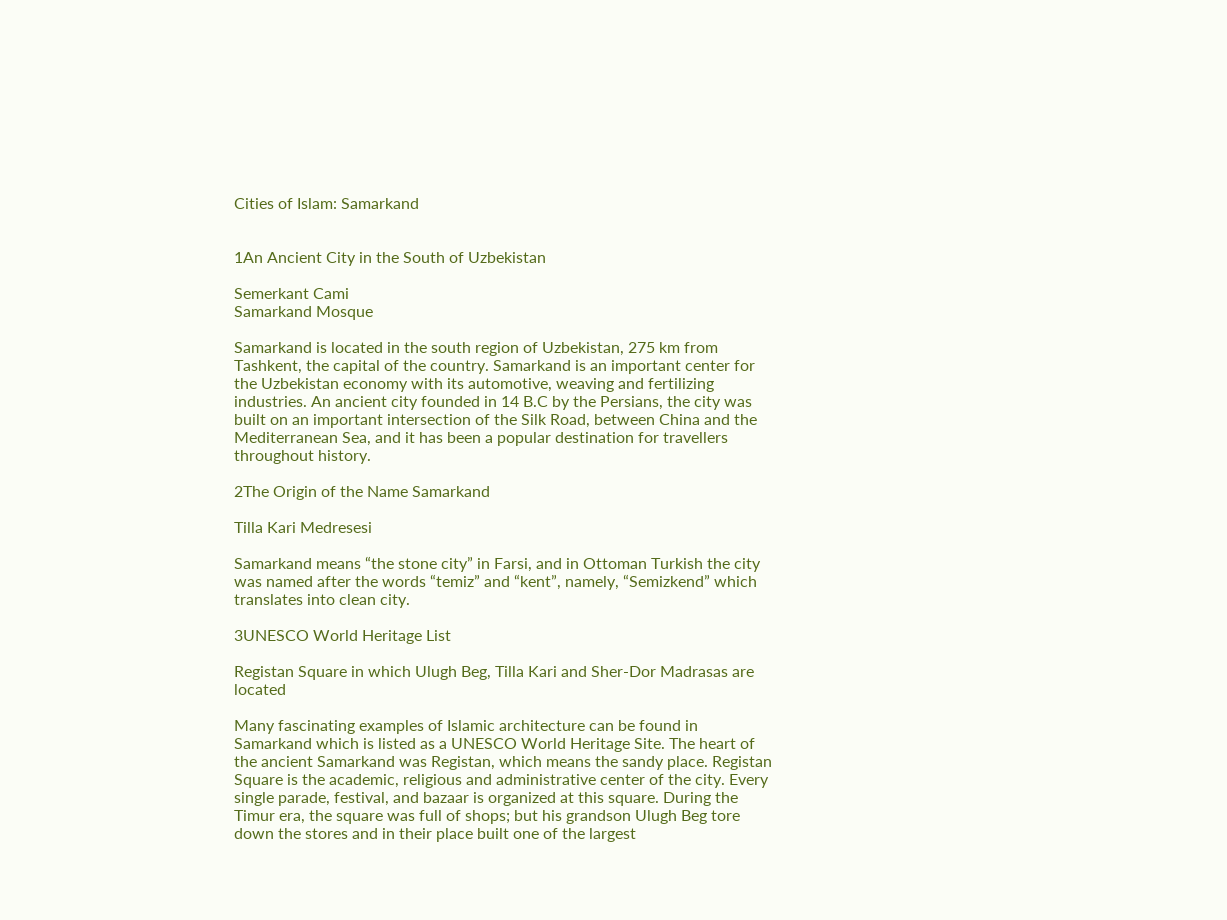Cities of Islam: Samarkand


1An Ancient City in the South of Uzbekistan

Semerkant Cami
Samarkand Mosque

Samarkand is located in the south region of Uzbekistan, 275 km from Tashkent, the capital of the country. Samarkand is an important center for the Uzbekistan economy with its automotive, weaving and fertilizing industries. An ancient city founded in 14 B.C by the Persians, the city was built on an important intersection of the Silk Road, between China and the Mediterranean Sea, and it has been a popular destination for travellers throughout history.

2The Origin of the Name Samarkand

Tilla Kari Medresesi

Samarkand means “the stone city” in Farsi, and in Ottoman Turkish the city was named after the words “temiz” and “kent”, namely, “Semizkend” which translates into clean city.

3UNESCO World Heritage List

Registan Square in which Ulugh Beg, Tilla Kari and Sher-Dor Madrasas are located

Many fascinating examples of Islamic architecture can be found in Samarkand which is listed as a UNESCO World Heritage Site. The heart of the ancient Samarkand was Registan, which means the sandy place. Registan Square is the academic, religious and administrative center of the city. Every single parade, festival, and bazaar is organized at this square. During the Timur era, the square was full of shops; but his grandson Ulugh Beg tore down the stores and in their place built one of the largest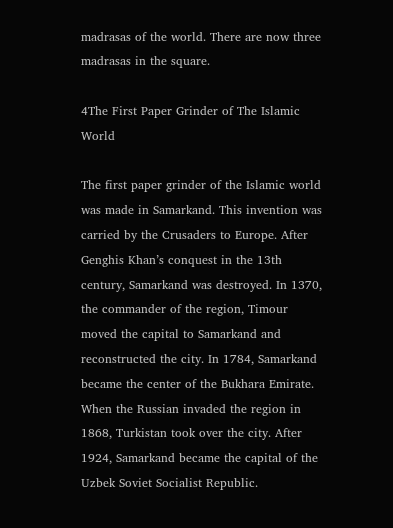madrasas of the world. There are now three madrasas in the square.

4The First Paper Grinder of The Islamic World

The first paper grinder of the Islamic world was made in Samarkand. This invention was carried by the Crusaders to Europe. After Genghis Khan’s conquest in the 13th century, Samarkand was destroyed. In 1370, the commander of the region, Timour moved the capital to Samarkand and reconstructed the city. In 1784, Samarkand became the center of the Bukhara Emirate. When the Russian invaded the region in 1868, Turkistan took over the city. After 1924, Samarkand became the capital of the Uzbek Soviet Socialist Republic.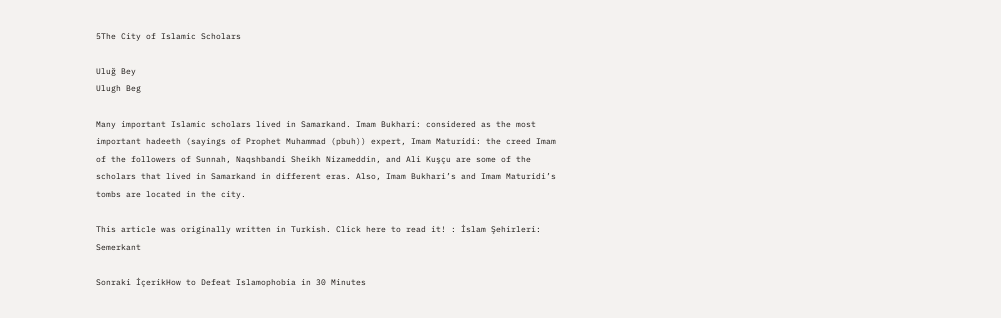5The City of Islamic Scholars

Uluğ Bey
Ulugh Beg

Many important Islamic scholars lived in Samarkand. Imam Bukhari: considered as the most important hadeeth (sayings of Prophet Muhammad (pbuh)) expert, Imam Maturidi: the creed Imam of the followers of Sunnah, Naqshbandi Sheikh Nizameddin, and Ali Kuşçu are some of the scholars that lived in Samarkand in different eras. Also, Imam Bukhari’s and Imam Maturidi’s tombs are located in the city.

This article was originally written in Turkish. Click here to read it! : İslam Şehirleri: Semerkant

Sonraki İçerikHow to Defeat Islamophobia in 30 Minutes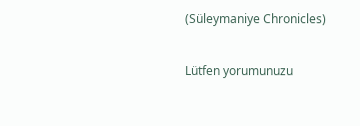(Süleymaniye Chronicles)


Lütfen yorumunuzu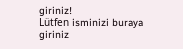giriniz!
Lütfen isminizi buraya giriniz